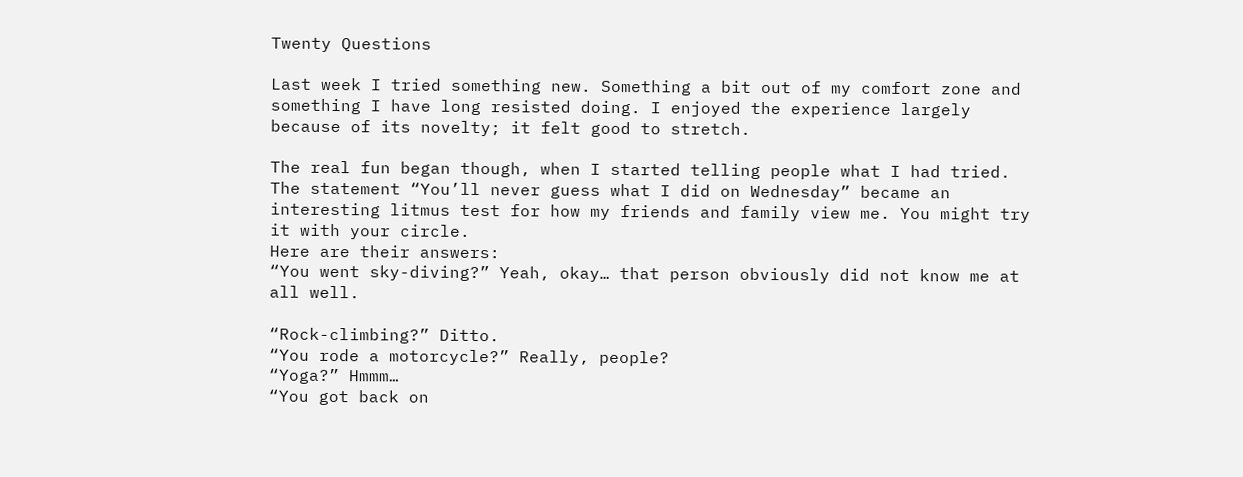Twenty Questions

Last week I tried something new. Something a bit out of my comfort zone and something I have long resisted doing. I enjoyed the experience largely because of its novelty; it felt good to stretch.

The real fun began though, when I started telling people what I had tried. The statement “You’ll never guess what I did on Wednesday” became an interesting litmus test for how my friends and family view me. You might try it with your circle.
Here are their answers:
“You went sky-diving?” Yeah, okay… that person obviously did not know me at all well.

“Rock-climbing?” Ditto.
“You rode a motorcycle?” Really, people?
“Yoga?” Hmmm…
“You got back on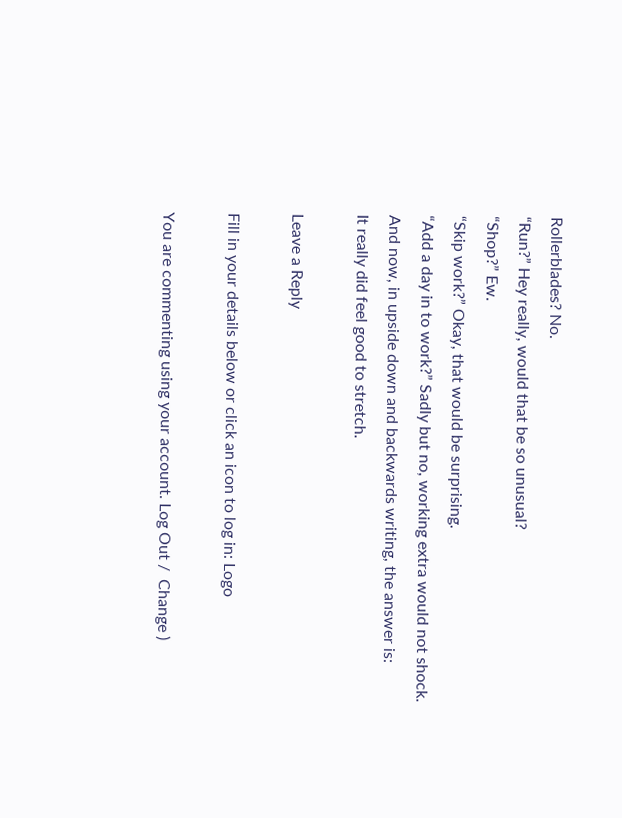Rollerblades? No.
“Run?” Hey really, would that be so unusual?
“Shop?” Ew.
“Skip work?” Okay, that would be surprising.
“Add a day in to work?” Sadly but no, working extra would not shock.
And now, in upside down and backwards writing, the answer is:
It really did feel good to stretch.

Leave a Reply

Fill in your details below or click an icon to log in: Logo

You are commenting using your account. Log Out /  Change )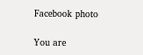Facebook photo

You are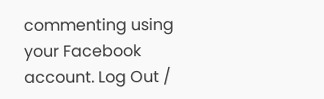commenting using your Facebook account. Log Out /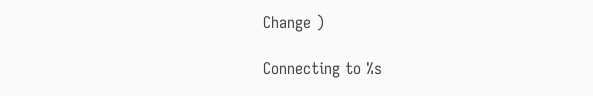Change )

Connecting to %s